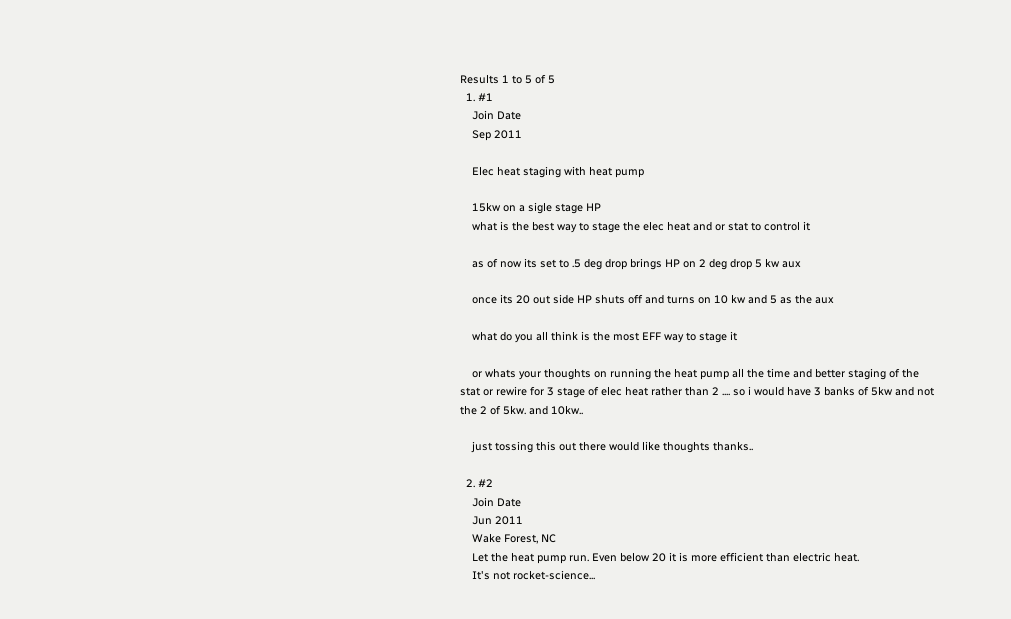Results 1 to 5 of 5
  1. #1
    Join Date
    Sep 2011

    Elec heat staging with heat pump

    15kw on a sigle stage HP
    what is the best way to stage the elec heat and or stat to control it

    as of now its set to .5 deg drop brings HP on 2 deg drop 5 kw aux

    once its 20 out side HP shuts off and turns on 10 kw and 5 as the aux

    what do you all think is the most EFF way to stage it

    or whats your thoughts on running the heat pump all the time and better staging of the stat or rewire for 3 stage of elec heat rather than 2 .... so i would have 3 banks of 5kw and not the 2 of 5kw. and 10kw..

    just tossing this out there would like thoughts thanks..

  2. #2
    Join Date
    Jun 2011
    Wake Forest, NC
    Let the heat pump run. Even below 20 it is more efficient than electric heat.
    It's not rocket-science...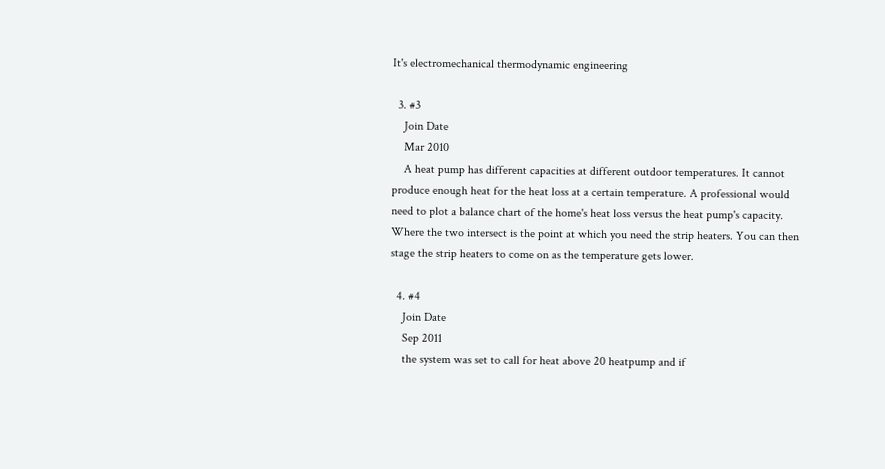It's electromechanical thermodynamic engineering

  3. #3
    Join Date
    Mar 2010
    A heat pump has different capacities at different outdoor temperatures. It cannot produce enough heat for the heat loss at a certain temperature. A professional would need to plot a balance chart of the home's heat loss versus the heat pump's capacity. Where the two intersect is the point at which you need the strip heaters. You can then stage the strip heaters to come on as the temperature gets lower.

  4. #4
    Join Date
    Sep 2011
    the system was set to call for heat above 20 heatpump and if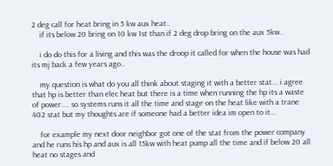2 deg call for heat bring in 5 kw aux heat..
    if its below 20 bring on 10 kw 1st than if 2 deg drop bring on the aux 5kw..

    i do do this for a living and this was the droop it called for when the house was had its mj back a few years ago..

    my question is what do you all think about staging it with a better stat... i agree that hp is better than elec heat but there is a time when running the hp its a waste of power.... so systems runs it all the time and stage on the heat like with a trane 402 stat but my thoughts are if someone had a better idea im open to it...

    for example my next door neighbor got one of the stat from the power company and he runs his hp and aux is all 15kw with heat pump all the time and if below 20 all heat no stages and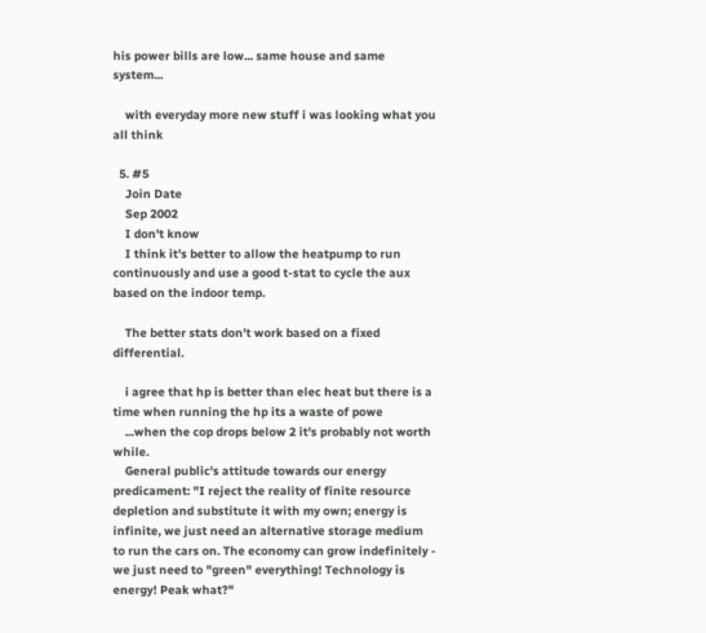his power bills are low... same house and same system...

    with everyday more new stuff i was looking what you all think

  5. #5
    Join Date
    Sep 2002
    I don't know
    I think it's better to allow the heatpump to run continuously and use a good t-stat to cycle the aux based on the indoor temp.

    The better stats don't work based on a fixed differential.

    i agree that hp is better than elec heat but there is a time when running the hp its a waste of powe
    ...when the cop drops below 2 it's probably not worth while.
    General public's attitude towards our energy predicament: "I reject the reality of finite resource depletion and substitute it with my own; energy is infinite, we just need an alternative storage medium to run the cars on. The economy can grow indefinitely - we just need to "green" everything! Technology is energy! Peak what?"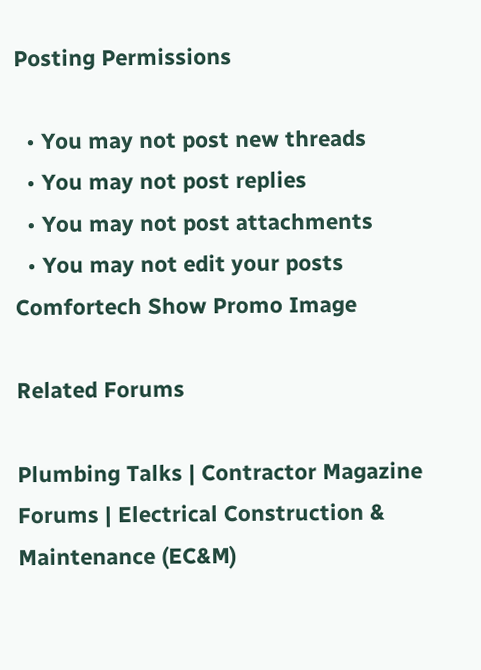Posting Permissions

  • You may not post new threads
  • You may not post replies
  • You may not post attachments
  • You may not edit your posts
Comfortech Show Promo Image

Related Forums

Plumbing Talks | Contractor Magazine
Forums | Electrical Construction & Maintenance (EC&M)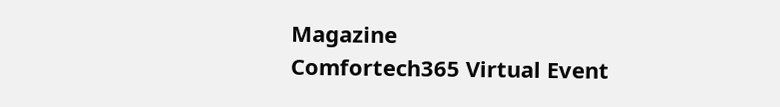Magazine
Comfortech365 Virtual Event